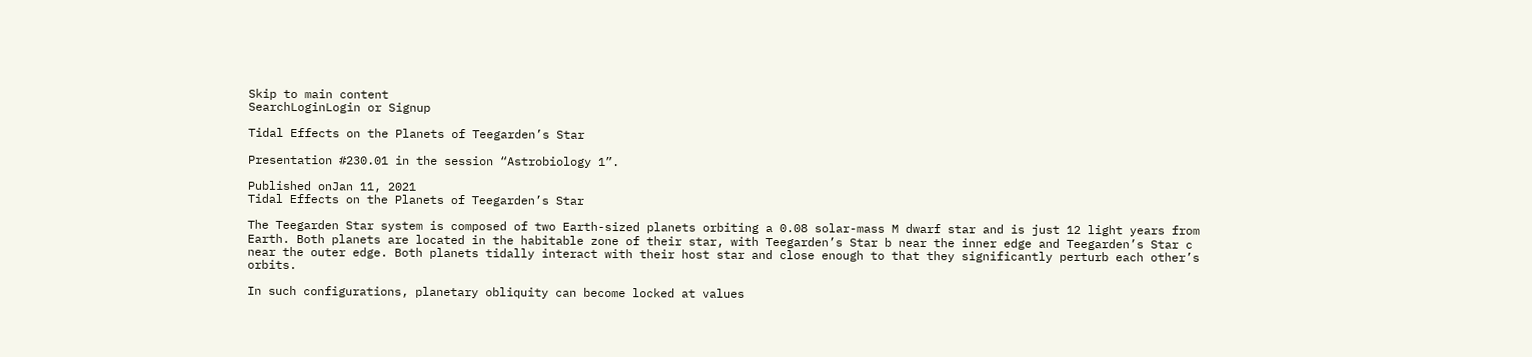Skip to main content
SearchLoginLogin or Signup

Tidal Effects on the Planets of Teegarden’s Star

Presentation #230.01 in the session “Astrobiology 1”.

Published onJan 11, 2021
Tidal Effects on the Planets of Teegarden’s Star

The Teegarden Star system is composed of two Earth-sized planets orbiting a 0.08 solar-mass M dwarf star and is just 12 light years from Earth. Both planets are located in the habitable zone of their star, with Teegarden’s Star b near the inner edge and Teegarden’s Star c near the outer edge. Both planets tidally interact with their host star and close enough to that they significantly perturb each other’s orbits.

In such configurations, planetary obliquity can become locked at values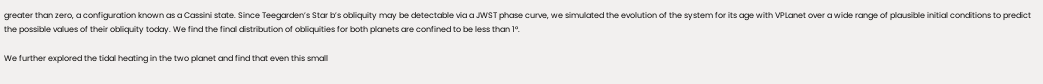greater than zero, a configuration known as a Cassini state. Since Teegarden’s Star b’s obliquity may be detectable via a JWST phase curve, we simulated the evolution of the system for its age with VPLanet over a wide range of plausible initial conditions to predict the possible values of their obliquity today. We find the final distribution of obliquities for both planets are confined to be less than 1°.

We further explored the tidal heating in the two planet and find that even this small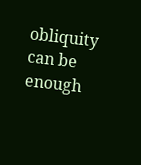obliquity can be enough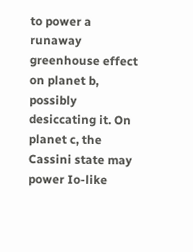to power a runaway greenhouse effect on planet b, possibly desiccating it. On planet c, the Cassini state may power Io-like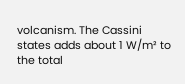volcanism. The Cassini states adds about 1 W/m² to the total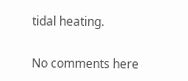tidal heating.

No comments here